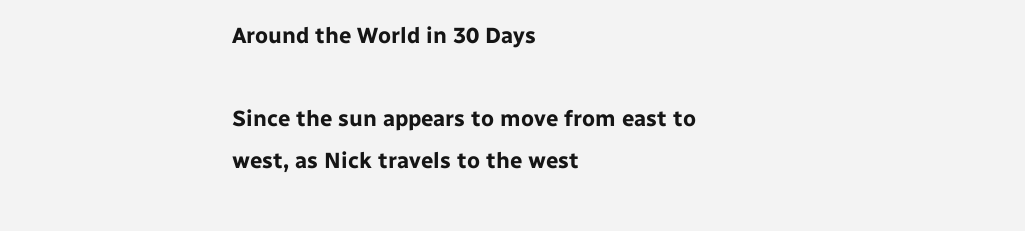Around the World in 30 Days

Since the sun appears to move from east to west, as Nick travels to the west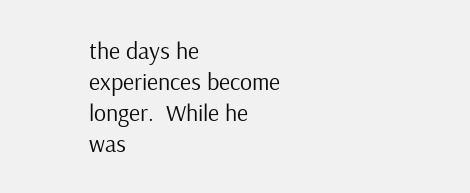the days he experiences become longer.  While he was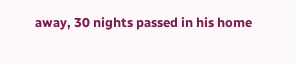away, 30 nights passed in his home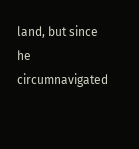land, but since he circumnavigated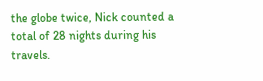the globe twice, Nick counted a total of 28 nights during his travels.